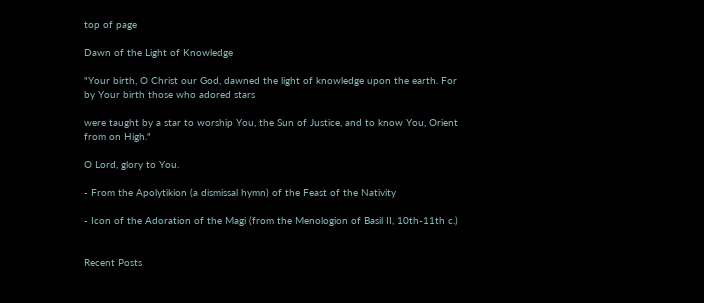top of page

Dawn of the Light of Knowledge

"Your birth, O Christ our God, dawned the light of knowledge upon the earth. For by Your birth those who adored stars

were taught by a star to worship You, the Sun of Justice, and to know You, Orient from on High."

O Lord, glory to You.

- From the Apolytikion (a dismissal hymn) of the Feast of the Nativity

- Icon of the Adoration of the Magi (from the Menologion of Basil II, 10th-11th c.)


Recent Posts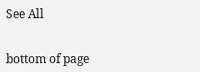See All


bottom of page